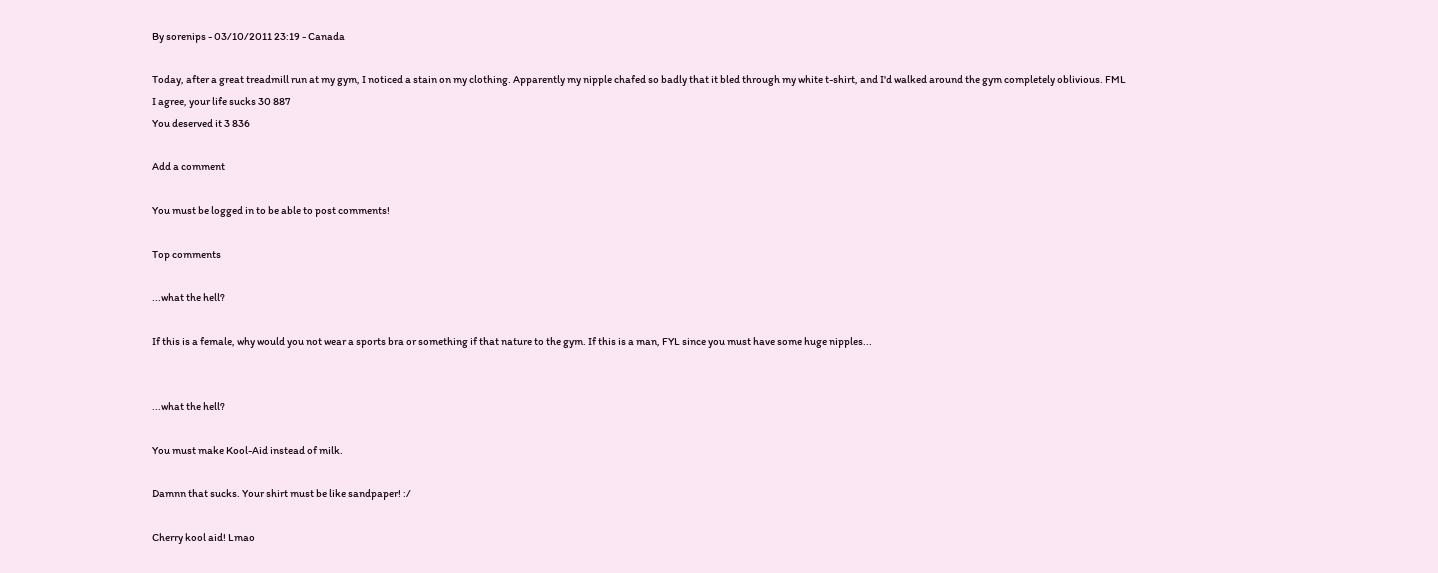By sorenips - 03/10/2011 23:19 - Canada

Today, after a great treadmill run at my gym, I noticed a stain on my clothing. Apparently my nipple chafed so badly that it bled through my white t-shirt, and I'd walked around the gym completely oblivious. FML
I agree, your life sucks 30 887
You deserved it 3 836

Add a comment

You must be logged in to be able to post comments!

Top comments

...what the hell?

If this is a female, why would you not wear a sports bra or something if that nature to the gym. If this is a man, FYL since you must have some huge nipples...


...what the hell?

You must make Kool-Aid instead of milk.

Damnn that sucks. Your shirt must be like sandpaper! :/

Cherry kool aid! Lmao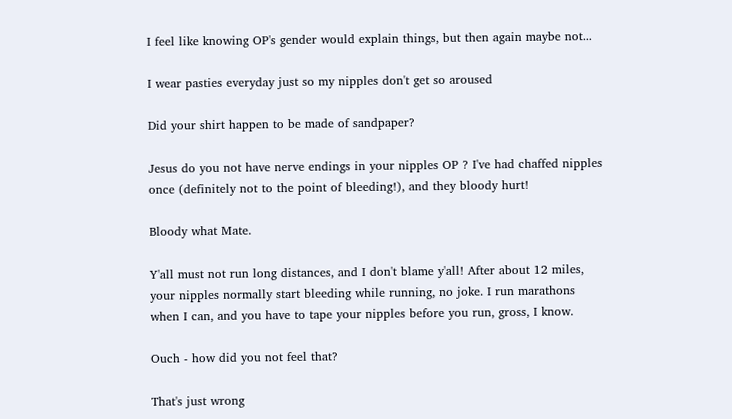I feel like knowing OP's gender would explain things, but then again maybe not...

I wear pasties everyday just so my nipples don't get so aroused

Did your shirt happen to be made of sandpaper?

Jesus do you not have nerve endings in your nipples OP ? I've had chaffed nipples once (definitely not to the point of bleeding!), and they bloody hurt!

Bloody what Mate.

Y'all must not run long distances, and I don't blame y'all! After about 12 miles, your nipples normally start bleeding while running, no joke. I run marathons when I can, and you have to tape your nipples before you run, gross, I know.

Ouch - how did you not feel that?

That's just wrong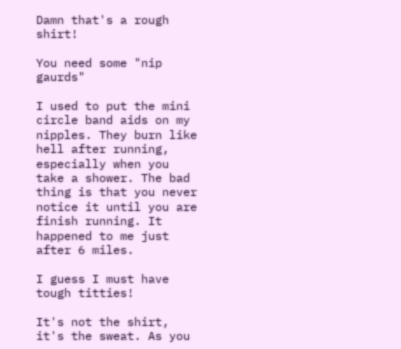Damn that's a rough shirt!

You need some "nip gaurds"

I used to put the mini circle band aids on my nipples. They burn like hell after running, especially when you take a shower. The bad thing is that you never notice it until you are finish running. It happened to me just after 6 miles.

I guess I must have tough titties!

It's not the shirt, it's the sweat. As you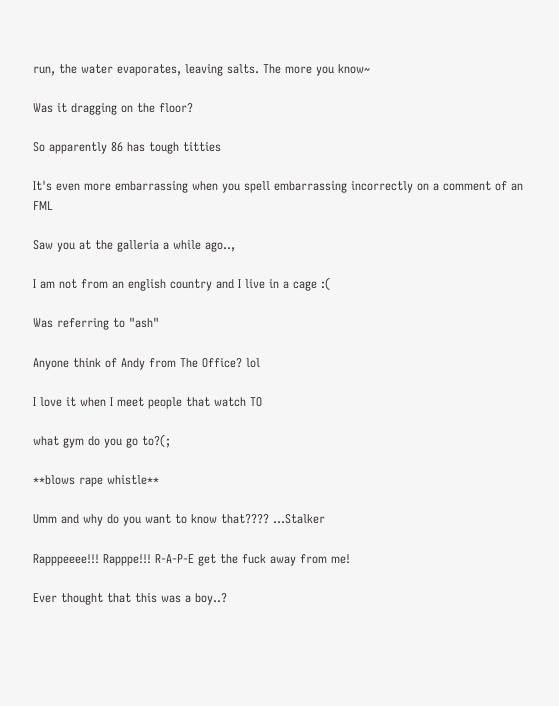run, the water evaporates, leaving salts. The more you know~

Was it dragging on the floor?

So apparently 86 has tough titties

It's even more embarrassing when you spell embarrassing incorrectly on a comment of an FML

Saw you at the galleria a while ago..,

I am not from an english country and I live in a cage :(

Was referring to "ash"

Anyone think of Andy from The Office? lol

I love it when I meet people that watch TO

what gym do you go to?(;

**blows rape whistle**

Umm and why do you want to know that???? ...Stalker

Rapppeeee!!! Rapppe!!! R-A-P-E get the fuck away from me!

Ever thought that this was a boy..?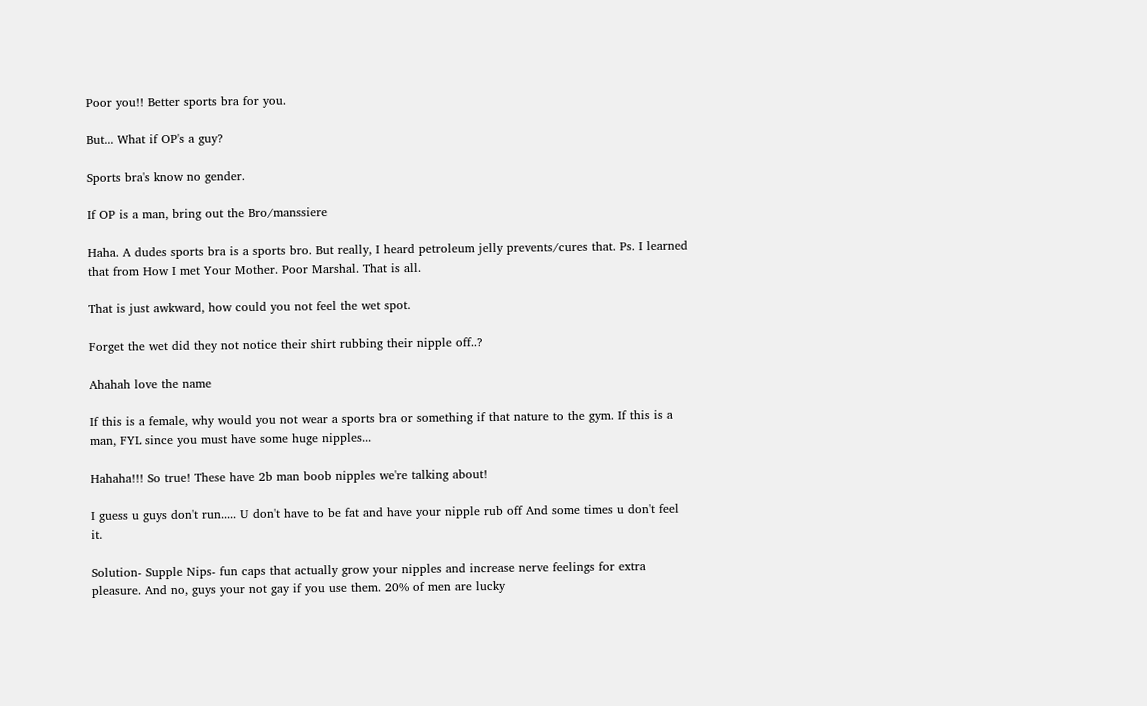Poor you!! Better sports bra for you.

But... What if OP's a guy?

Sports bra's know no gender.

If OP is a man, bring out the Bro/manssiere

Haha. A dudes sports bra is a sports bro. But really, I heard petroleum jelly prevents/cures that. Ps. I learned that from How I met Your Mother. Poor Marshal. That is all.

That is just awkward, how could you not feel the wet spot.

Forget the wet did they not notice their shirt rubbing their nipple off..?

Ahahah love the name

If this is a female, why would you not wear a sports bra or something if that nature to the gym. If this is a man, FYL since you must have some huge nipples...

Hahaha!!! So true! These have 2b man boob nipples we're talking about!

I guess u guys don't run..... U don't have to be fat and have your nipple rub off And some times u don't feel it.

Solution- Supple Nips- fun caps that actually grow your nipples and increase nerve feelings for extra pleasure. And no, guys your not gay if you use them. 20% of men are lucky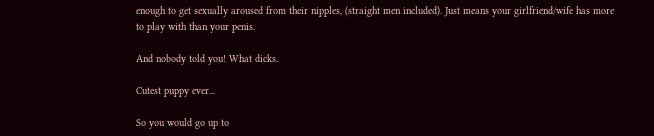enough to get sexually aroused from their nipples, (straight men included). Just means your girlfriend/wife has more to play with than your penis.

And nobody told you! What dicks.

Cutest puppy ever...

So you would go up to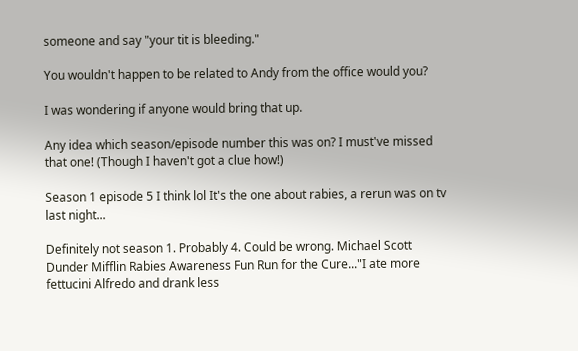someone and say "your tit is bleeding."

You wouldn't happen to be related to Andy from the office would you?

I was wondering if anyone would bring that up.

Any idea which season/episode number this was on? I must've missed that one! (Though I haven't got a clue how!)

Season 1 episode 5 I think lol It's the one about rabies, a rerun was on tv last night...

Definitely not season 1. Probably 4. Could be wrong. Michael Scott Dunder Mifflin Rabies Awareness Fun Run for the Cure..."I ate more fettucini Alfredo and drank less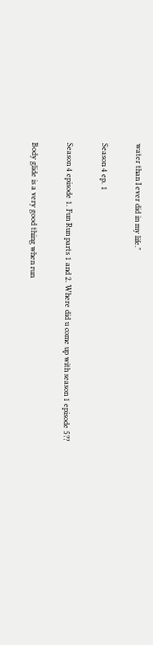water than I ever did in my life."

Season 4 ep. 1

Season 4 episode 1. Fun Run parts 1 and 2. Where did u come up with season 1 episode 5??

Body glide is a very good thing when run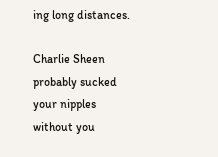ing long distances.

Charlie Sheen probably sucked your nipples without you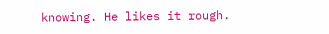knowing. He likes it rough.